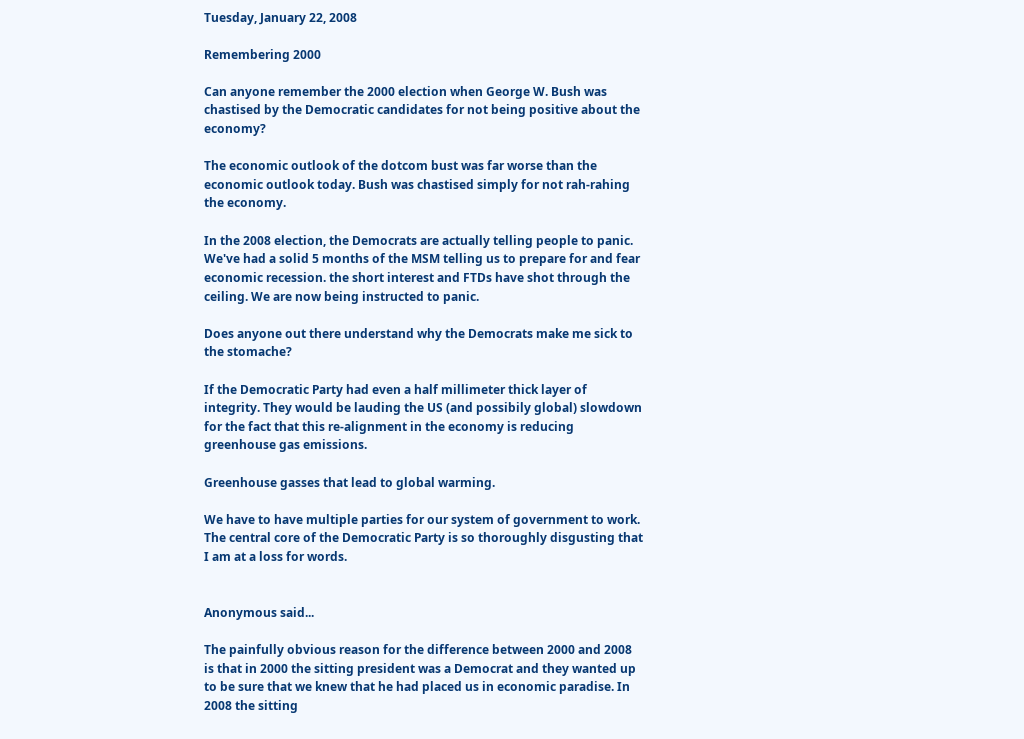Tuesday, January 22, 2008

Remembering 2000

Can anyone remember the 2000 election when George W. Bush was chastised by the Democratic candidates for not being positive about the economy?

The economic outlook of the dotcom bust was far worse than the economic outlook today. Bush was chastised simply for not rah-rahing the economy.

In the 2008 election, the Democrats are actually telling people to panic. We've had a solid 5 months of the MSM telling us to prepare for and fear economic recession. the short interest and FTDs have shot through the ceiling. We are now being instructed to panic.

Does anyone out there understand why the Democrats make me sick to the stomache?

If the Democratic Party had even a half millimeter thick layer of integrity. They would be lauding the US (and possibily global) slowdown for the fact that this re-alignment in the economy is reducing greenhouse gas emissions.

Greenhouse gasses that lead to global warming.

We have to have multiple parties for our system of government to work. The central core of the Democratic Party is so thoroughly disgusting that I am at a loss for words.


Anonymous said...

The painfully obvious reason for the difference between 2000 and 2008 is that in 2000 the sitting president was a Democrat and they wanted up to be sure that we knew that he had placed us in economic paradise. In 2008 the sitting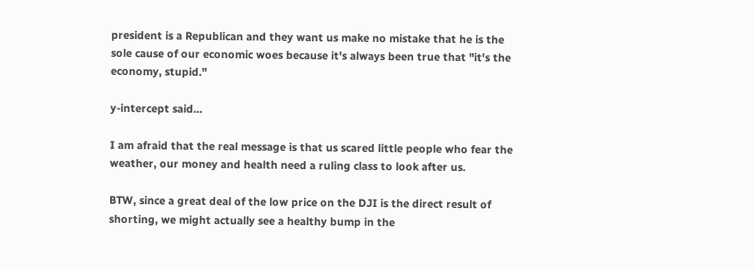president is a Republican and they want us make no mistake that he is the sole cause of our economic woes because it's always been true that "it's the economy, stupid."

y-intercept said...

I am afraid that the real message is that us scared little people who fear the weather, our money and health need a ruling class to look after us.

BTW, since a great deal of the low price on the DJI is the direct result of shorting, we might actually see a healthy bump in the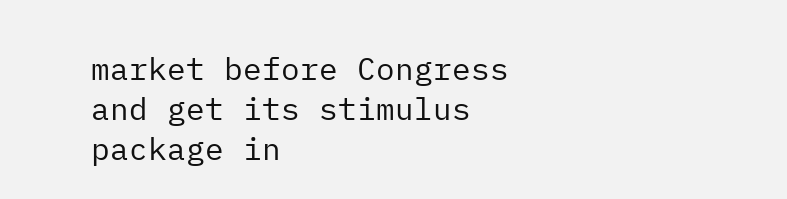market before Congress and get its stimulus package in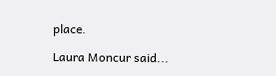place.

Laura Moncur said...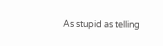As stupid as telling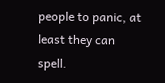people to panic, at least they can spell.